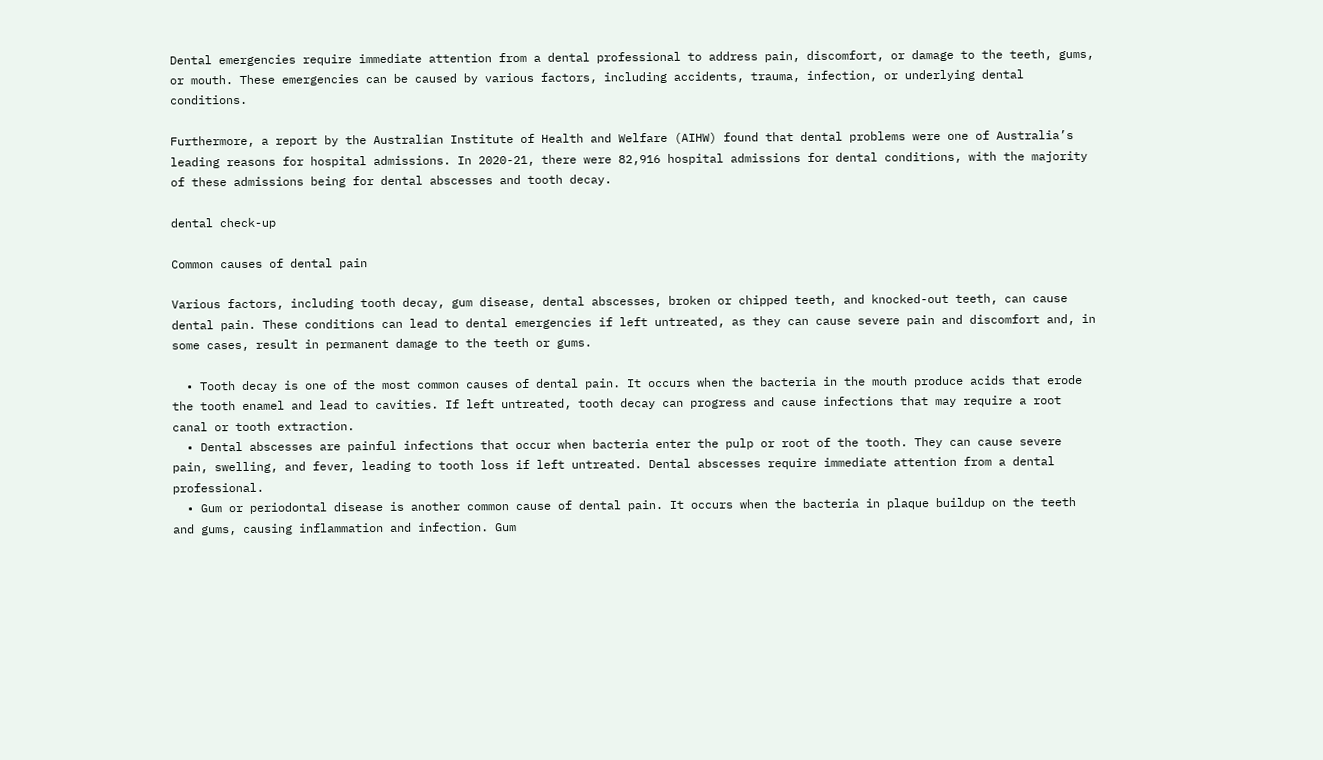Dental emergencies require immediate attention from a dental professional to address pain, discomfort, or damage to the teeth, gums, or mouth. These emergencies can be caused by various factors, including accidents, trauma, infection, or underlying dental conditions.

Furthermore, a report by the Australian Institute of Health and Welfare (AIHW) found that dental problems were one of Australia’s leading reasons for hospital admissions. In 2020-21, there were 82,916 hospital admissions for dental conditions, with the majority of these admissions being for dental abscesses and tooth decay.

dental check-up

Common causes of dental pain

Various factors, including tooth decay, gum disease, dental abscesses, broken or chipped teeth, and knocked-out teeth, can cause dental pain. These conditions can lead to dental emergencies if left untreated, as they can cause severe pain and discomfort and, in some cases, result in permanent damage to the teeth or gums.

  • Tooth decay is one of the most common causes of dental pain. It occurs when the bacteria in the mouth produce acids that erode the tooth enamel and lead to cavities. If left untreated, tooth decay can progress and cause infections that may require a root canal or tooth extraction.
  • Dental abscesses are painful infections that occur when bacteria enter the pulp or root of the tooth. They can cause severe pain, swelling, and fever, leading to tooth loss if left untreated. Dental abscesses require immediate attention from a dental professional.
  • Gum or periodontal disease is another common cause of dental pain. It occurs when the bacteria in plaque buildup on the teeth and gums, causing inflammation and infection. Gum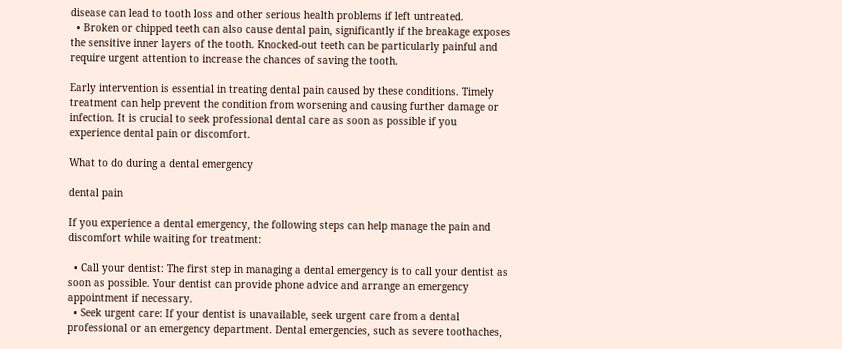disease can lead to tooth loss and other serious health problems if left untreated.
  • Broken or chipped teeth can also cause dental pain, significantly if the breakage exposes the sensitive inner layers of the tooth. Knocked-out teeth can be particularly painful and require urgent attention to increase the chances of saving the tooth.

Early intervention is essential in treating dental pain caused by these conditions. Timely treatment can help prevent the condition from worsening and causing further damage or infection. It is crucial to seek professional dental care as soon as possible if you experience dental pain or discomfort.

What to do during a dental emergency

dental pain

If you experience a dental emergency, the following steps can help manage the pain and discomfort while waiting for treatment:

  • Call your dentist: The first step in managing a dental emergency is to call your dentist as soon as possible. Your dentist can provide phone advice and arrange an emergency appointment if necessary.
  • Seek urgent care: If your dentist is unavailable, seek urgent care from a dental professional or an emergency department. Dental emergencies, such as severe toothaches,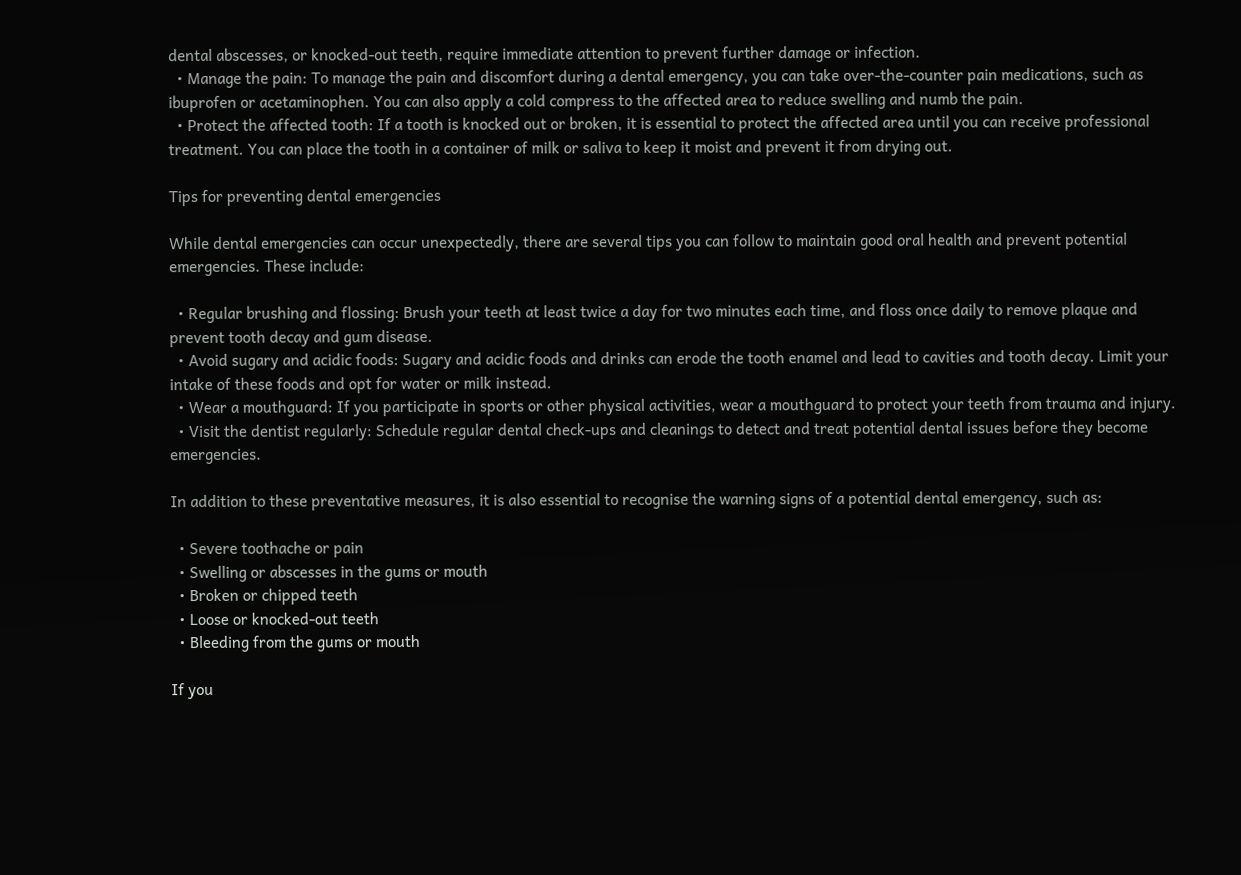dental abscesses, or knocked-out teeth, require immediate attention to prevent further damage or infection.
  • Manage the pain: To manage the pain and discomfort during a dental emergency, you can take over-the-counter pain medications, such as ibuprofen or acetaminophen. You can also apply a cold compress to the affected area to reduce swelling and numb the pain.
  • Protect the affected tooth: If a tooth is knocked out or broken, it is essential to protect the affected area until you can receive professional treatment. You can place the tooth in a container of milk or saliva to keep it moist and prevent it from drying out.

Tips for preventing dental emergencies

While dental emergencies can occur unexpectedly, there are several tips you can follow to maintain good oral health and prevent potential emergencies. These include:

  • Regular brushing and flossing: Brush your teeth at least twice a day for two minutes each time, and floss once daily to remove plaque and prevent tooth decay and gum disease.
  • Avoid sugary and acidic foods: Sugary and acidic foods and drinks can erode the tooth enamel and lead to cavities and tooth decay. Limit your intake of these foods and opt for water or milk instead.
  • Wear a mouthguard: If you participate in sports or other physical activities, wear a mouthguard to protect your teeth from trauma and injury.
  • Visit the dentist regularly: Schedule regular dental check-ups and cleanings to detect and treat potential dental issues before they become emergencies.

In addition to these preventative measures, it is also essential to recognise the warning signs of a potential dental emergency, such as:

  • Severe toothache or pain
  • Swelling or abscesses in the gums or mouth
  • Broken or chipped teeth
  • Loose or knocked-out teeth
  • Bleeding from the gums or mouth

If you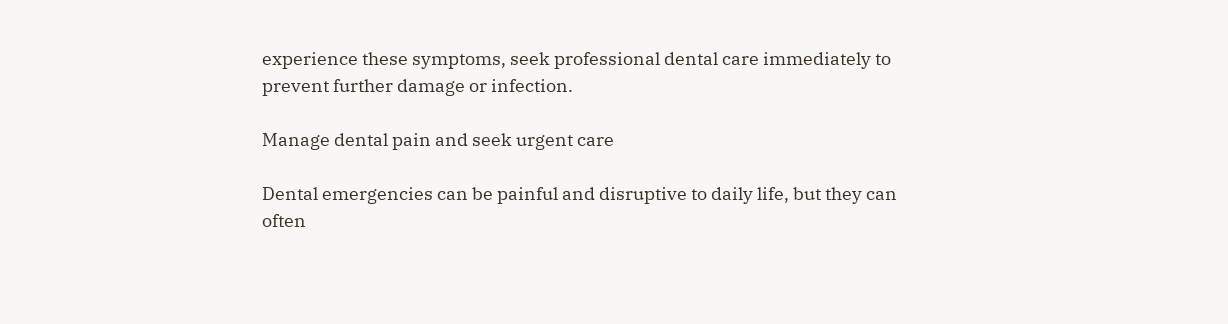experience these symptoms, seek professional dental care immediately to prevent further damage or infection.

Manage dental pain and seek urgent care

Dental emergencies can be painful and disruptive to daily life, but they can often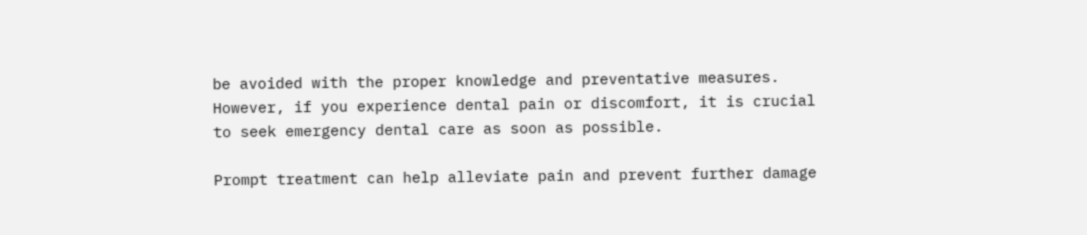be avoided with the proper knowledge and preventative measures. However, if you experience dental pain or discomfort, it is crucial to seek emergency dental care as soon as possible.

Prompt treatment can help alleviate pain and prevent further damage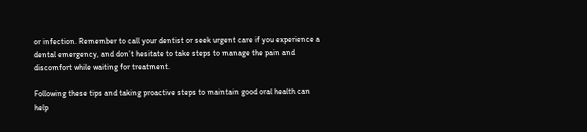or infection. Remember to call your dentist or seek urgent care if you experience a dental emergency, and don’t hesitate to take steps to manage the pain and discomfort while waiting for treatment.

Following these tips and taking proactive steps to maintain good oral health can help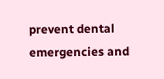prevent dental emergencies and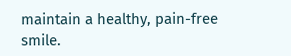maintain a healthy, pain-free smile.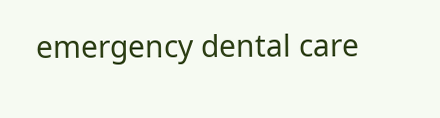emergency dental care